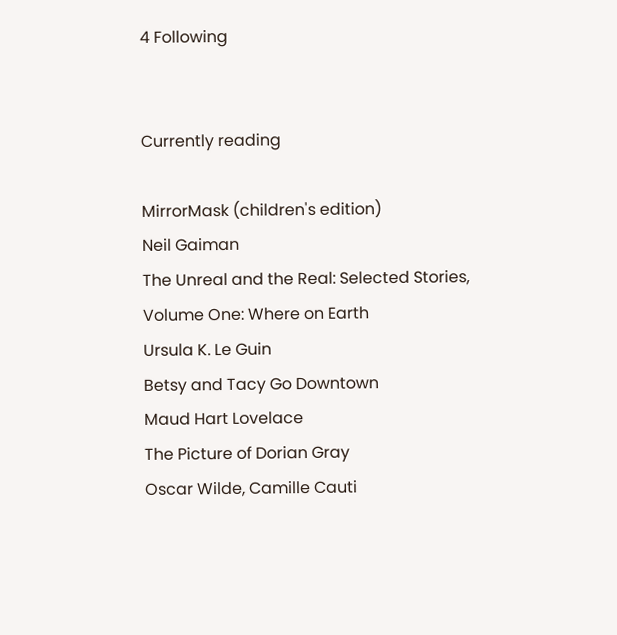4 Following


Currently reading

MirrorMask (children's edition)
Neil Gaiman
The Unreal and the Real: Selected Stories, Volume One: Where on Earth
Ursula K. Le Guin
Betsy and Tacy Go Downtown
Maud Hart Lovelace
The Picture of Dorian Gray
Oscar Wilde, Camille Cauti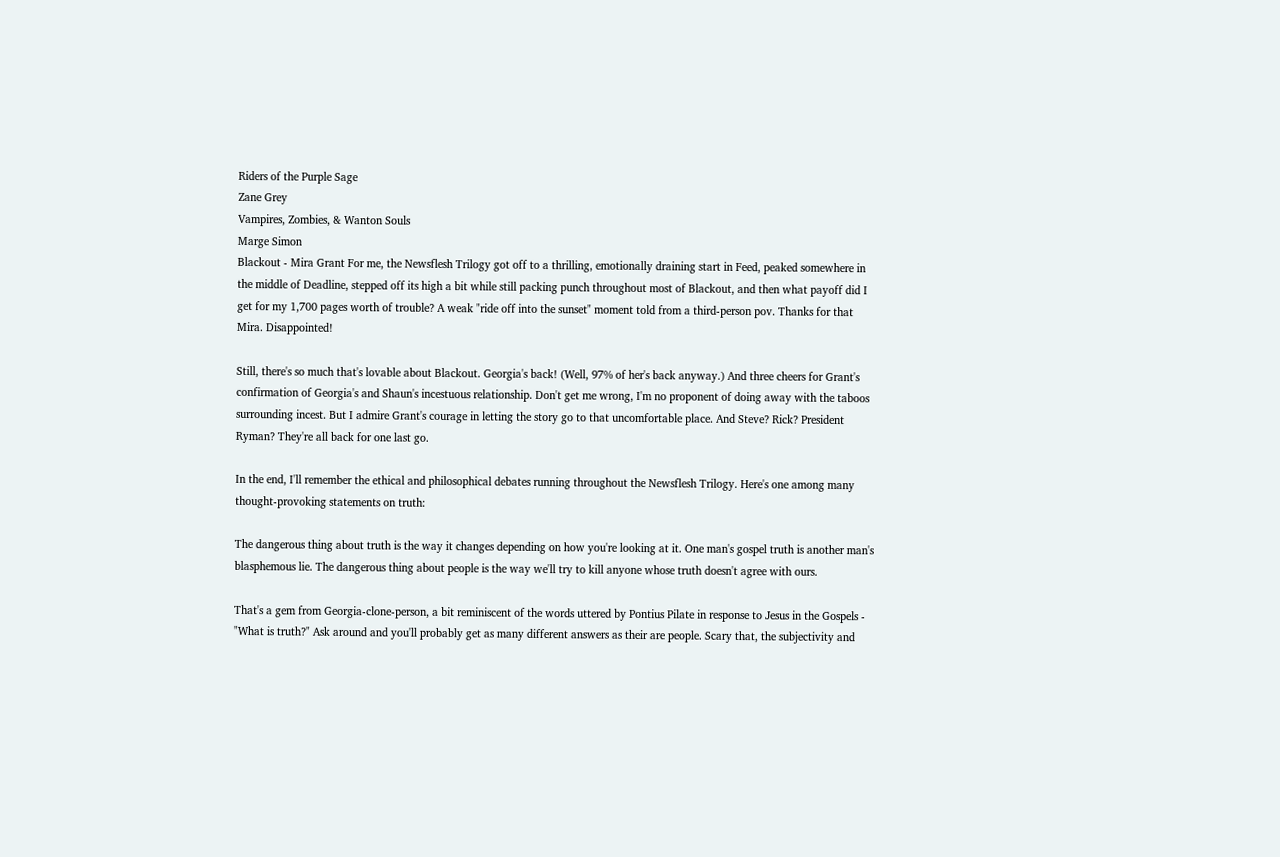Riders of the Purple Sage
Zane Grey
Vampires, Zombies, & Wanton Souls
Marge Simon
Blackout - Mira Grant For me, the Newsflesh Trilogy got off to a thrilling, emotionally draining start in Feed, peaked somewhere in the middle of Deadline, stepped off its high a bit while still packing punch throughout most of Blackout, and then what payoff did I get for my 1,700 pages worth of trouble? A weak "ride off into the sunset" moment told from a third-person pov. Thanks for that Mira. Disappointed!

Still, there's so much that's lovable about Blackout. Georgia's back! (Well, 97% of her's back anyway.) And three cheers for Grant's confirmation of Georgia's and Shaun's incestuous relationship. Don't get me wrong, I'm no proponent of doing away with the taboos surrounding incest. But I admire Grant's courage in letting the story go to that uncomfortable place. And Steve? Rick? President Ryman? They're all back for one last go.

In the end, I'll remember the ethical and philosophical debates running throughout the Newsflesh Trilogy. Here's one among many thought-provoking statements on truth:

The dangerous thing about truth is the way it changes depending on how you're looking at it. One man's gospel truth is another man's blasphemous lie. The dangerous thing about people is the way we'll try to kill anyone whose truth doesn't agree with ours.

That's a gem from Georgia-clone-person, a bit reminiscent of the words uttered by Pontius Pilate in response to Jesus in the Gospels - "What is truth?" Ask around and you'll probably get as many different answers as their are people. Scary that, the subjectivity and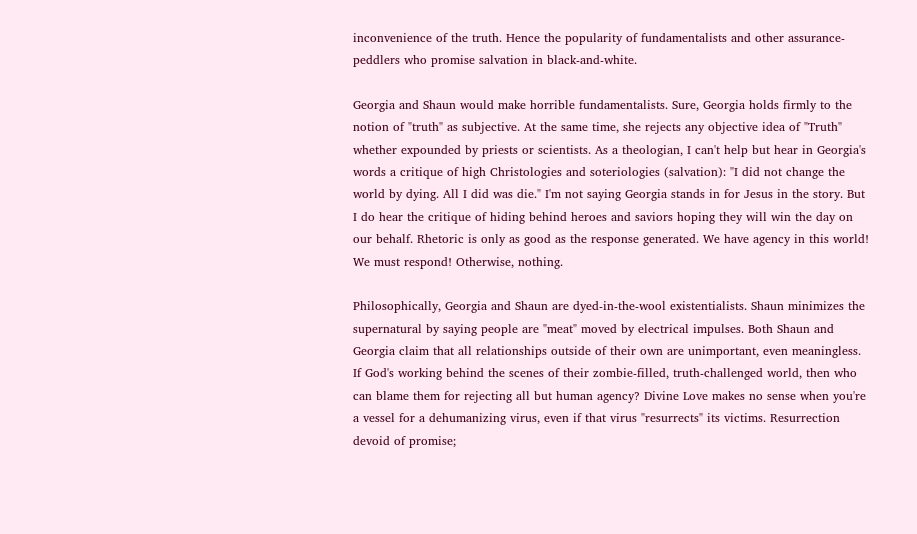inconvenience of the truth. Hence the popularity of fundamentalists and other assurance-peddlers who promise salvation in black-and-white.

Georgia and Shaun would make horrible fundamentalists. Sure, Georgia holds firmly to the notion of "truth" as subjective. At the same time, she rejects any objective idea of "Truth" whether expounded by priests or scientists. As a theologian, I can't help but hear in Georgia's words a critique of high Christologies and soteriologies (salvation): "I did not change the world by dying. All I did was die." I'm not saying Georgia stands in for Jesus in the story. But I do hear the critique of hiding behind heroes and saviors hoping they will win the day on our behalf. Rhetoric is only as good as the response generated. We have agency in this world! We must respond! Otherwise, nothing.

Philosophically, Georgia and Shaun are dyed-in-the-wool existentialists. Shaun minimizes the supernatural by saying people are "meat" moved by electrical impulses. Both Shaun and Georgia claim that all relationships outside of their own are unimportant, even meaningless. If God's working behind the scenes of their zombie-filled, truth-challenged world, then who can blame them for rejecting all but human agency? Divine Love makes no sense when you're a vessel for a dehumanizing virus, even if that virus "resurrects" its victims. Resurrection devoid of promise;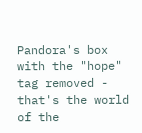Pandora's box with the "hope" tag removed - that's the world of the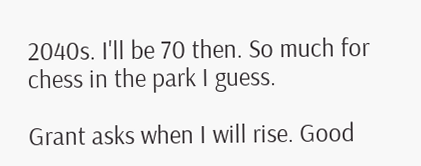2040s. I'll be 70 then. So much for chess in the park I guess.

Grant asks when I will rise. Good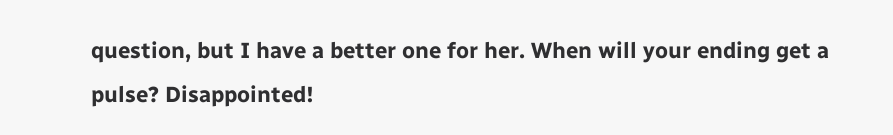question, but I have a better one for her. When will your ending get a pulse? Disappointed!